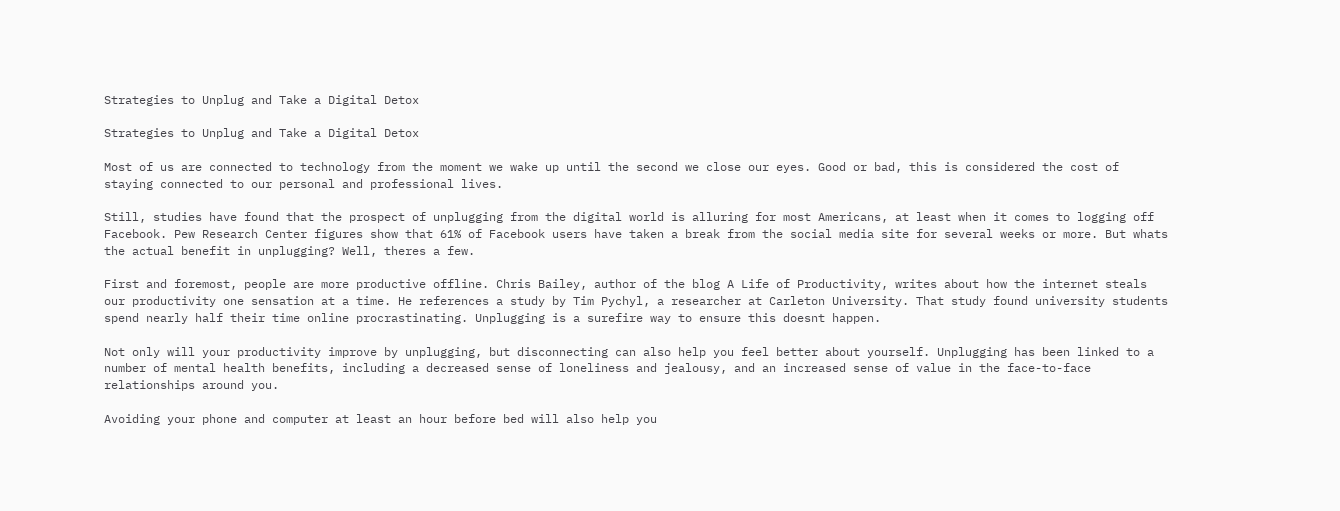Strategies to Unplug and Take a Digital Detox

Strategies to Unplug and Take a Digital Detox

Most of us are connected to technology from the moment we wake up until the second we close our eyes. Good or bad, this is considered the cost of staying connected to our personal and professional lives.

Still, studies have found that the prospect of unplugging from the digital world is alluring for most Americans, at least when it comes to logging off Facebook. Pew Research Center figures show that 61% of Facebook users have taken a break from the social media site for several weeks or more. But whats the actual benefit in unplugging? Well, theres a few.

First and foremost, people are more productive offline. Chris Bailey, author of the blog A Life of Productivity, writes about how the internet steals our productivity one sensation at a time. He references a study by Tim Pychyl, a researcher at Carleton University. That study found university students spend nearly half their time online procrastinating. Unplugging is a surefire way to ensure this doesnt happen.

Not only will your productivity improve by unplugging, but disconnecting can also help you feel better about yourself. Unplugging has been linked to a number of mental health benefits, including a decreased sense of loneliness and jealousy, and an increased sense of value in the face-to-face relationships around you.

Avoiding your phone and computer at least an hour before bed will also help you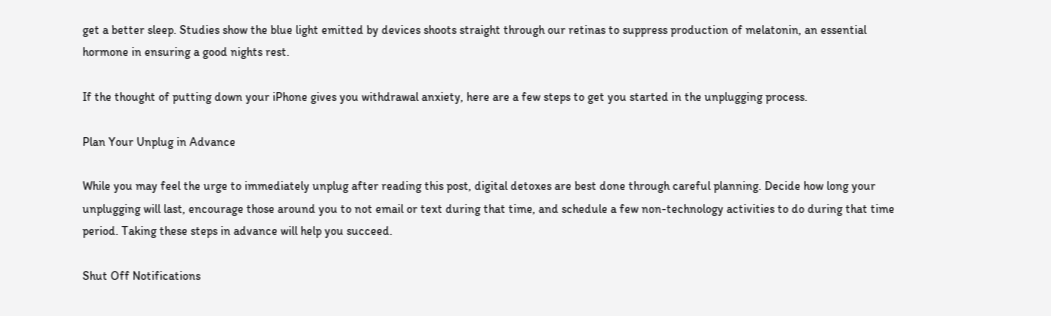get a better sleep. Studies show the blue light emitted by devices shoots straight through our retinas to suppress production of melatonin, an essential hormone in ensuring a good nights rest.

If the thought of putting down your iPhone gives you withdrawal anxiety, here are a few steps to get you started in the unplugging process.

Plan Your Unplug in Advance

While you may feel the urge to immediately unplug after reading this post, digital detoxes are best done through careful planning. Decide how long your unplugging will last, encourage those around you to not email or text during that time, and schedule a few non-technology activities to do during that time period. Taking these steps in advance will help you succeed.

Shut Off Notifications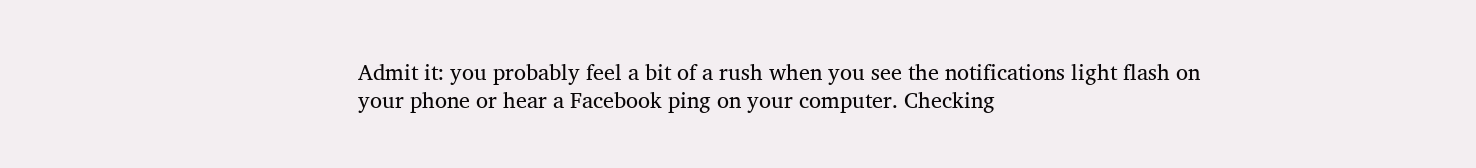Admit it: you probably feel a bit of a rush when you see the notifications light flash on your phone or hear a Facebook ping on your computer. Checking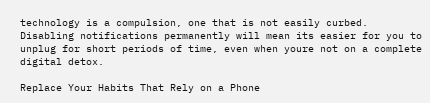technology is a compulsion, one that is not easily curbed. Disabling notifications permanently will mean its easier for you to unplug for short periods of time, even when youre not on a complete digital detox.

Replace Your Habits That Rely on a Phone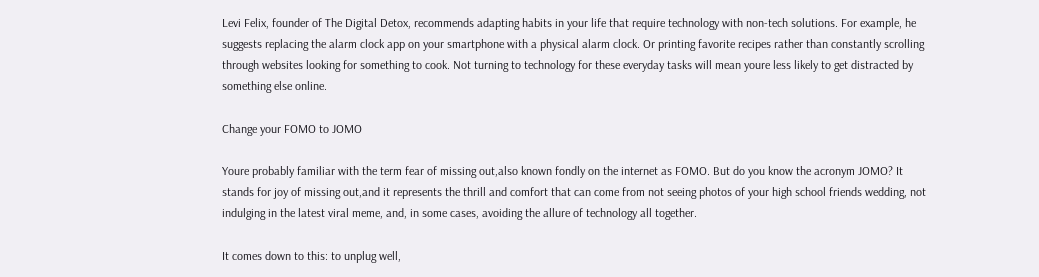Levi Felix, founder of The Digital Detox, recommends adapting habits in your life that require technology with non-tech solutions. For example, he suggests replacing the alarm clock app on your smartphone with a physical alarm clock. Or printing favorite recipes rather than constantly scrolling through websites looking for something to cook. Not turning to technology for these everyday tasks will mean youre less likely to get distracted by something else online.

Change your FOMO to JOMO

Youre probably familiar with the term fear of missing out,also known fondly on the internet as FOMO. But do you know the acronym JOMO? It stands for joy of missing out,and it represents the thrill and comfort that can come from not seeing photos of your high school friends wedding, not indulging in the latest viral meme, and, in some cases, avoiding the allure of technology all together.

It comes down to this: to unplug well,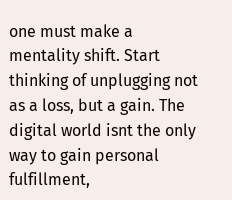one must make a mentality shift. Start thinking of unplugging not as a loss, but a gain. The digital world isnt the only way to gain personal fulfillment,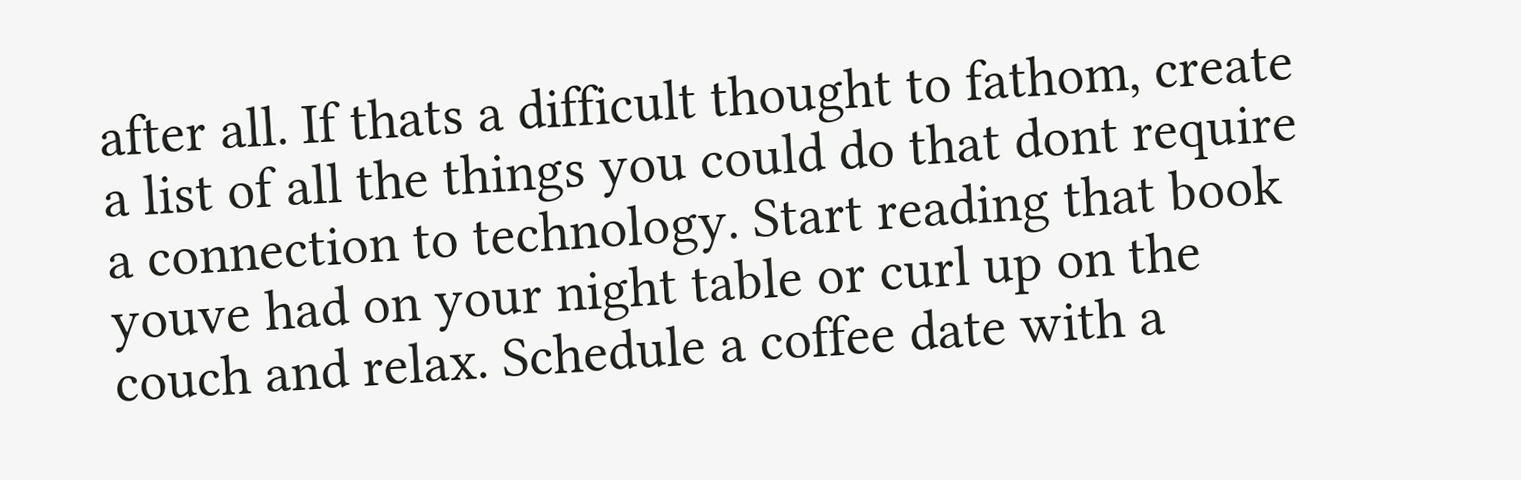after all. If thats a difficult thought to fathom, create a list of all the things you could do that dont require a connection to technology. Start reading that book youve had on your night table or curl up on the couch and relax. Schedule a coffee date with a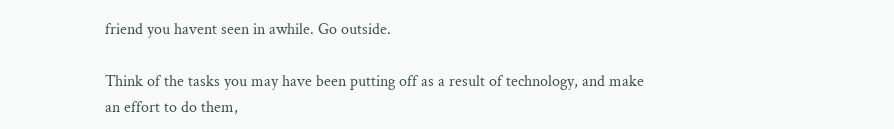friend you havent seen in awhile. Go outside.

Think of the tasks you may have been putting off as a result of technology, and make an effort to do them,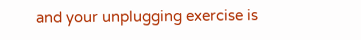and your unplugging exercise is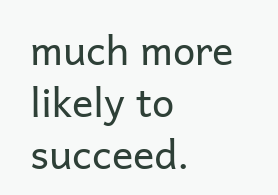much more likely to succeed.